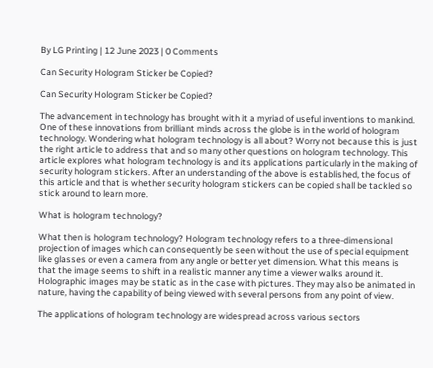By LG Printing | 12 June 2023 | 0 Comments

Can Security Hologram Sticker be Copied?

Can Security Hologram Sticker be Copied?

The advancement in technology has brought with it a myriad of useful inventions to mankind. One of these innovations from brilliant minds across the globe is in the world of hologram technology. Wondering what hologram technology is all about? Worry not because this is just the right article to address that and so many other questions on hologram technology. This article explores what hologram technology is and its applications particularly in the making of security hologram stickers. After an understanding of the above is established, the focus of this article and that is whether security hologram stickers can be copied shall be tackled so stick around to learn more.

What is hologram technology?

What then is hologram technology? Hologram technology refers to a three-dimensional projection of images which can consequently be seen without the use of special equipment like glasses or even a camera from any angle or better yet dimension. What this means is that the image seems to shift in a realistic manner any time a viewer walks around it. Holographic images may be static as in the case with pictures. They may also be animated in nature, having the capability of being viewed with several persons from any point of view.

The applications of hologram technology are widespread across various sectors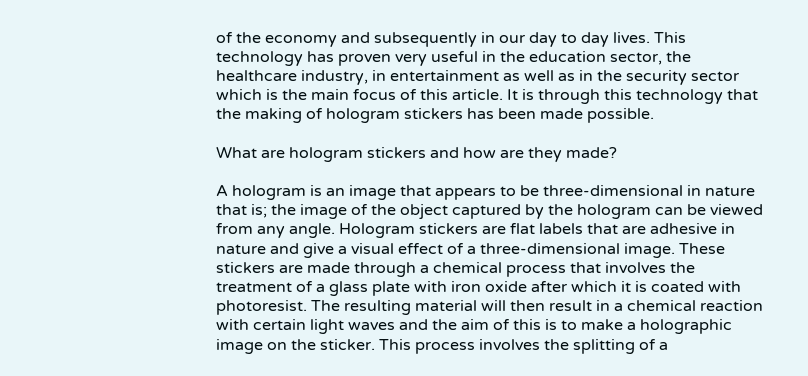of the economy and subsequently in our day to day lives. This technology has proven very useful in the education sector, the healthcare industry, in entertainment as well as in the security sector which is the main focus of this article. It is through this technology that the making of hologram stickers has been made possible.

What are hologram stickers and how are they made?

A hologram is an image that appears to be three-dimensional in nature that is; the image of the object captured by the hologram can be viewed from any angle. Hologram stickers are flat labels that are adhesive in nature and give a visual effect of a three-dimensional image. These stickers are made through a chemical process that involves the treatment of a glass plate with iron oxide after which it is coated with photoresist. The resulting material will then result in a chemical reaction with certain light waves and the aim of this is to make a holographic image on the sticker. This process involves the splitting of a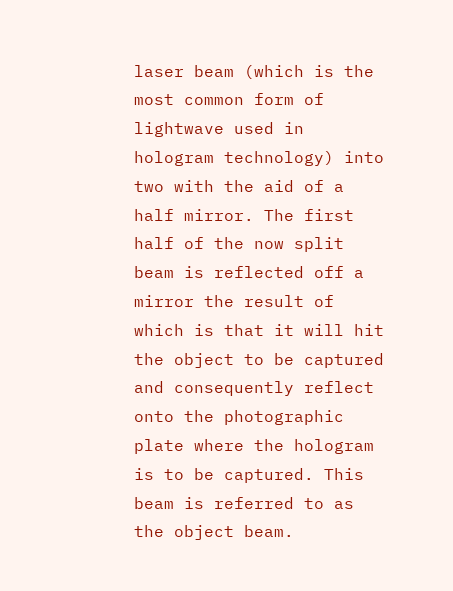laser beam (which is the most common form of lightwave used in hologram technology) into two with the aid of a half mirror. The first half of the now split beam is reflected off a mirror the result of which is that it will hit the object to be captured and consequently reflect onto the photographic plate where the hologram is to be captured. This beam is referred to as the object beam.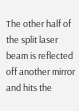The other half of the split laser beam is reflected off another mirror and hits the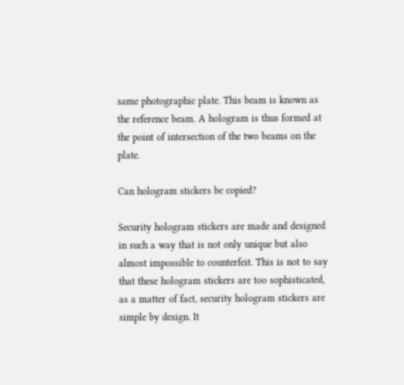same photographic plate. This beam is known as the reference beam. A hologram is thus formed at the point of intersection of the two beams on the plate.

Can hologram stickers be copied?

Security hologram stickers are made and designed in such a way that is not only unique but also almost impossible to counterfeit. This is not to say that these hologram stickers are too sophisticated, as a matter of fact, security hologram stickers are simple by design. It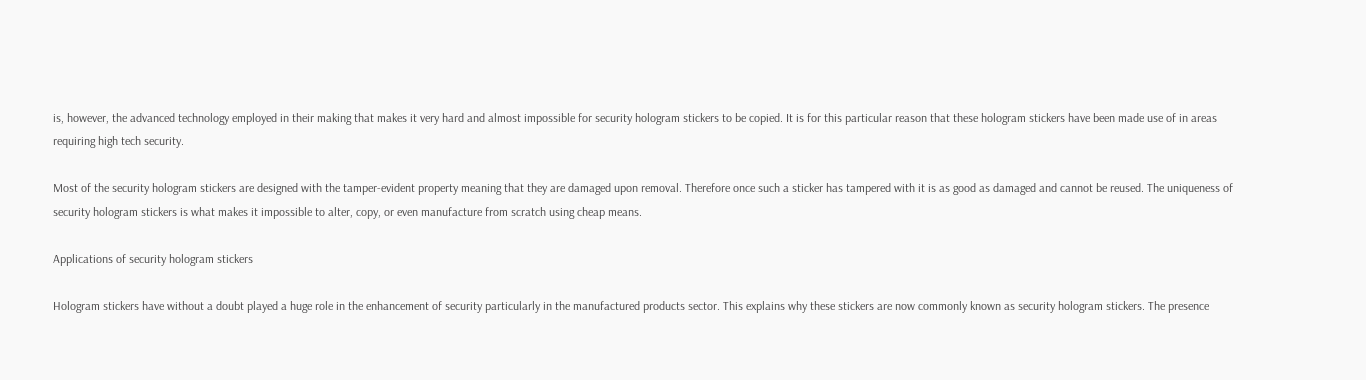is, however, the advanced technology employed in their making that makes it very hard and almost impossible for security hologram stickers to be copied. It is for this particular reason that these hologram stickers have been made use of in areas requiring high tech security.

Most of the security hologram stickers are designed with the tamper-evident property meaning that they are damaged upon removal. Therefore once such a sticker has tampered with it is as good as damaged and cannot be reused. The uniqueness of security hologram stickers is what makes it impossible to alter, copy, or even manufacture from scratch using cheap means.

Applications of security hologram stickers

Hologram stickers have without a doubt played a huge role in the enhancement of security particularly in the manufactured products sector. This explains why these stickers are now commonly known as security hologram stickers. The presence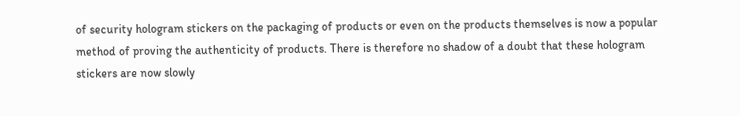of security hologram stickers on the packaging of products or even on the products themselves is now a popular method of proving the authenticity of products. There is therefore no shadow of a doubt that these hologram stickers are now slowly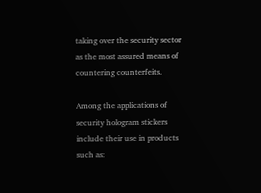taking over the security sector as the most assured means of countering counterfeits.

Among the applications of security hologram stickers include their use in products such as: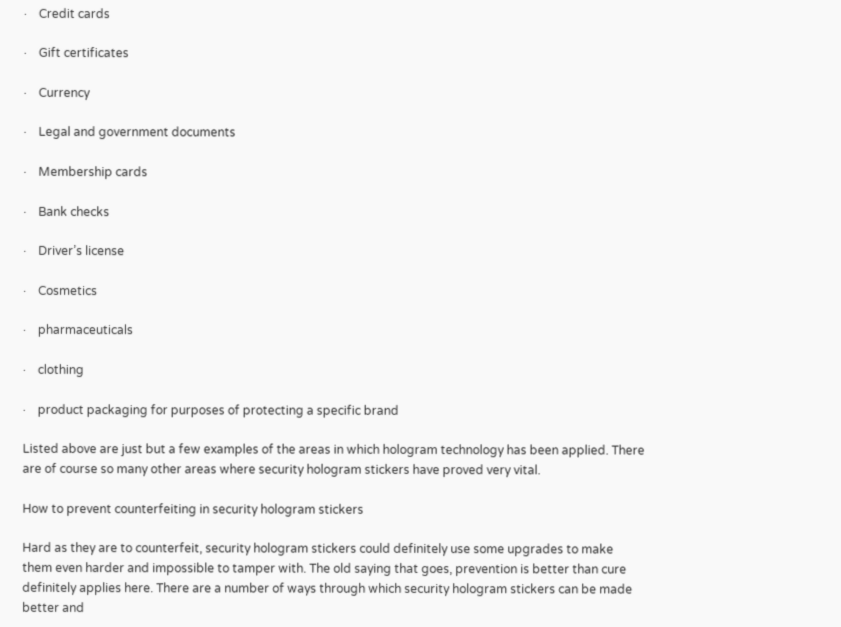·    Credit cards

·    Gift certificates

·    Currency

·    Legal and government documents

·    Membership cards

·    Bank checks

·    Driver’s license

·    Cosmetics

·    pharmaceuticals

·    clothing

·    product packaging for purposes of protecting a specific brand

Listed above are just but a few examples of the areas in which hologram technology has been applied. There are of course so many other areas where security hologram stickers have proved very vital.

How to prevent counterfeiting in security hologram stickers

Hard as they are to counterfeit, security hologram stickers could definitely use some upgrades to make them even harder and impossible to tamper with. The old saying that goes, prevention is better than cure definitely applies here. There are a number of ways through which security hologram stickers can be made better and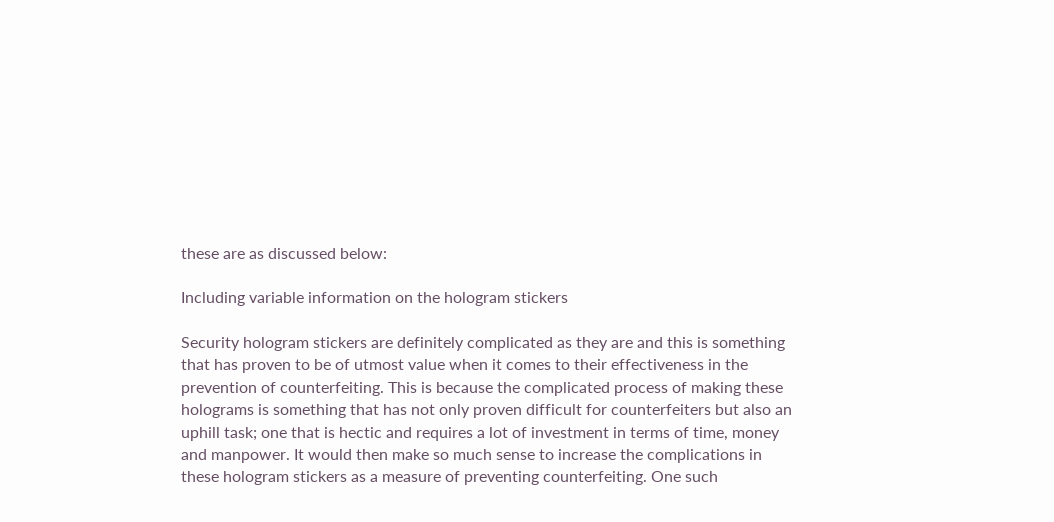these are as discussed below:

Including variable information on the hologram stickers

Security hologram stickers are definitely complicated as they are and this is something that has proven to be of utmost value when it comes to their effectiveness in the prevention of counterfeiting. This is because the complicated process of making these holograms is something that has not only proven difficult for counterfeiters but also an uphill task; one that is hectic and requires a lot of investment in terms of time, money and manpower. It would then make so much sense to increase the complications in these hologram stickers as a measure of preventing counterfeiting. One such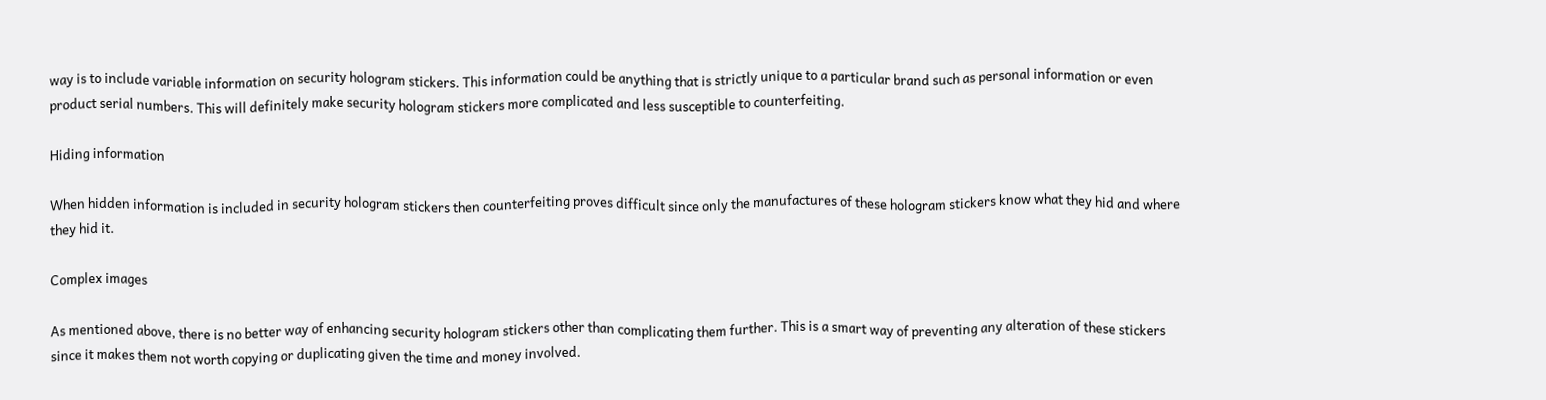way is to include variable information on security hologram stickers. This information could be anything that is strictly unique to a particular brand such as personal information or even product serial numbers. This will definitely make security hologram stickers more complicated and less susceptible to counterfeiting.

Hiding information

When hidden information is included in security hologram stickers then counterfeiting proves difficult since only the manufactures of these hologram stickers know what they hid and where they hid it.

Complex images

As mentioned above, there is no better way of enhancing security hologram stickers other than complicating them further. This is a smart way of preventing any alteration of these stickers since it makes them not worth copying or duplicating given the time and money involved.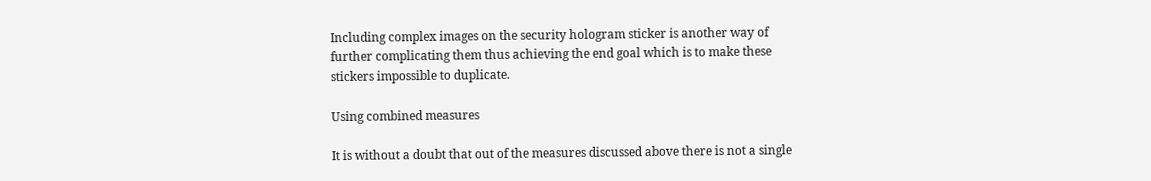Including complex images on the security hologram sticker is another way of further complicating them thus achieving the end goal which is to make these stickers impossible to duplicate.

Using combined measures

It is without a doubt that out of the measures discussed above there is not a single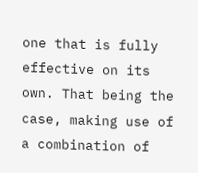one that is fully effective on its own. That being the case, making use of a combination of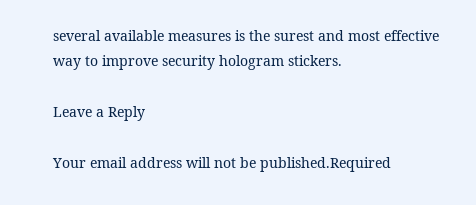several available measures is the surest and most effective way to improve security hologram stickers.

Leave a Reply

Your email address will not be published.Required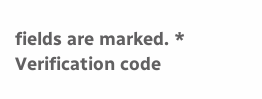fields are marked. *
Verification code